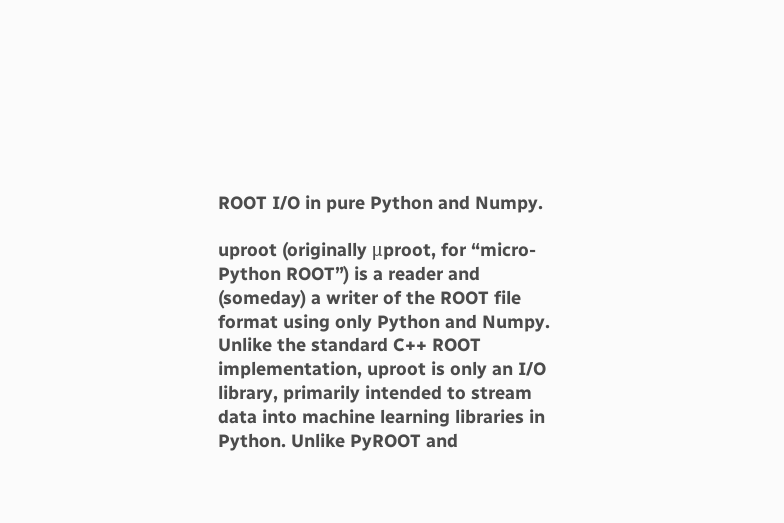ROOT I/O in pure Python and Numpy.

uproot (originally μproot, for “micro-Python ROOT”) is a reader and (someday) a writer of the ROOT file format using only Python and Numpy. Unlike the standard C++ ROOT implementation, uproot is only an I/O library, primarily intended to stream data into machine learning libraries in Python. Unlike PyROOT and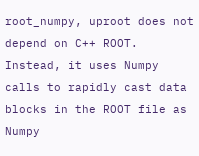root_numpy, uproot does not depend on C++ ROOT. Instead, it uses Numpy calls to rapidly cast data blocks in the ROOT file as Numpy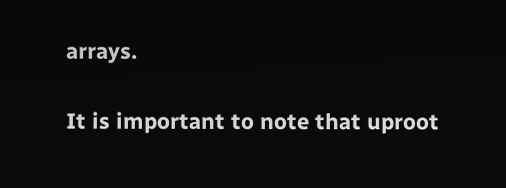arrays.

It is important to note that uproot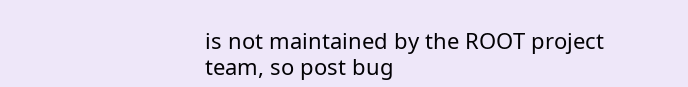is not maintained by the ROOT project team, so post bug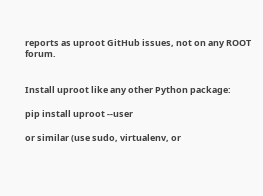reports as uproot GitHub issues, not on any ROOT forum.


Install uproot like any other Python package:

pip install uproot --user

or similar (use sudo, virtualenv, or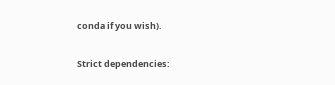conda if you wish).

Strict dependencies: